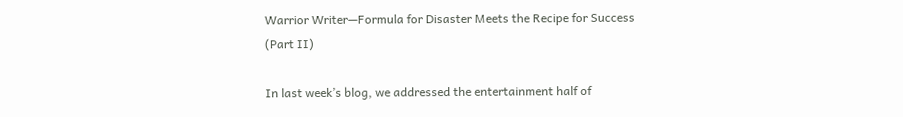Warrior Writer—Formula for Disaster Meets the Recipe for Success (Part II)

In last week’s blog, we addressed the entertainment half of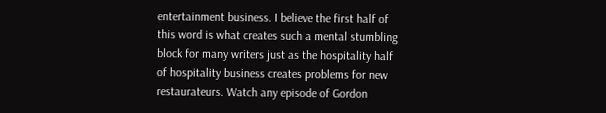entertainment business. I believe the first half of this word is what creates such a mental stumbling block for many writers just as the hospitality half of hospitality business creates problems for new restaurateurs. Watch any episode of Gordon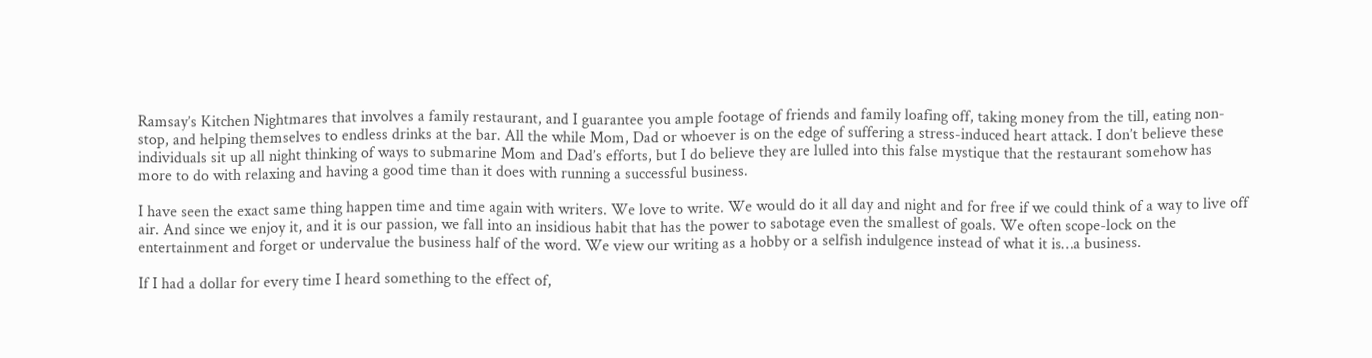Ramsay’s Kitchen Nightmares that involves a family restaurant, and I guarantee you ample footage of friends and family loafing off, taking money from the till, eating non-stop, and helping themselves to endless drinks at the bar. All the while Mom, Dad or whoever is on the edge of suffering a stress-induced heart attack. I don’t believe these individuals sit up all night thinking of ways to submarine Mom and Dad’s efforts, but I do believe they are lulled into this false mystique that the restaurant somehow has more to do with relaxing and having a good time than it does with running a successful business.

I have seen the exact same thing happen time and time again with writers. We love to write. We would do it all day and night and for free if we could think of a way to live off air. And since we enjoy it, and it is our passion, we fall into an insidious habit that has the power to sabotage even the smallest of goals. We often scope-lock on the entertainment and forget or undervalue the business half of the word. We view our writing as a hobby or a selfish indulgence instead of what it is…a business.

If I had a dollar for every time I heard something to the effect of,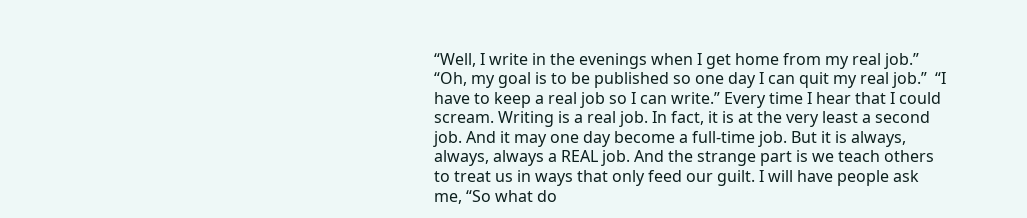“Well, I write in the evenings when I get home from my real job.” “Oh, my goal is to be published so one day I can quit my real job.”  “I have to keep a real job so I can write.” Every time I hear that I could scream. Writing is a real job. In fact, it is at the very least a second job. And it may one day become a full-time job. But it is always, always, always a REAL job. And the strange part is we teach others to treat us in ways that only feed our guilt. I will have people ask me, “So what do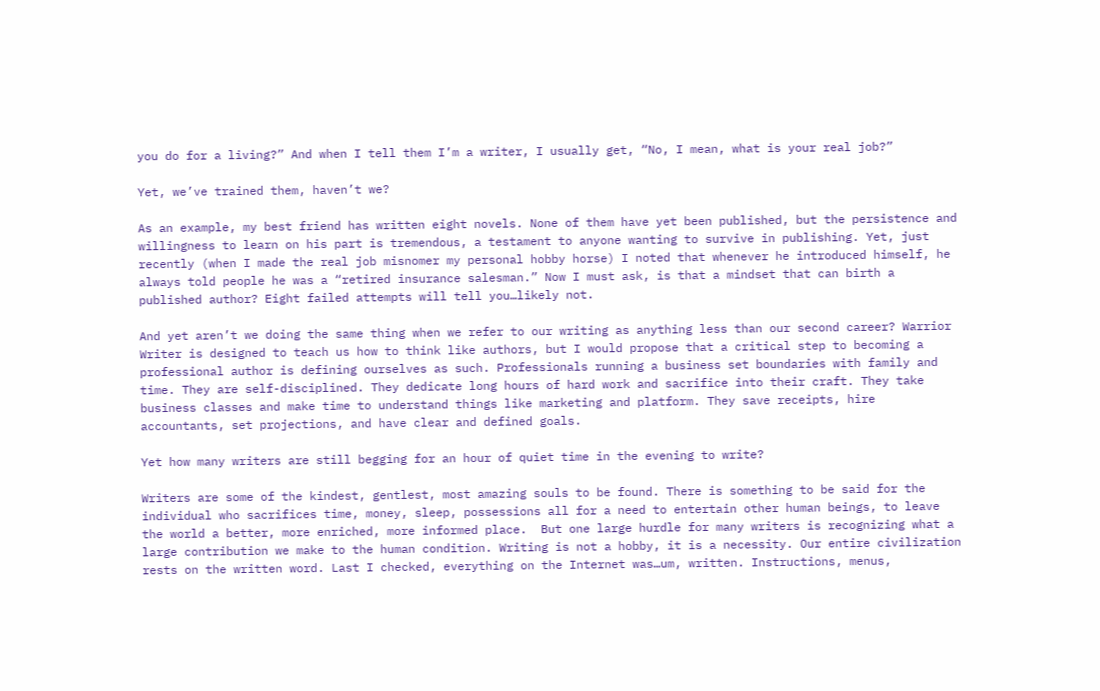you do for a living?” And when I tell them I’m a writer, I usually get, “No, I mean, what is your real job?”

Yet, we’ve trained them, haven’t we?

As an example, my best friend has written eight novels. None of them have yet been published, but the persistence and willingness to learn on his part is tremendous, a testament to anyone wanting to survive in publishing. Yet, just recently (when I made the real job misnomer my personal hobby horse) I noted that whenever he introduced himself, he always told people he was a “retired insurance salesman.” Now I must ask, is that a mindset that can birth a published author? Eight failed attempts will tell you…likely not.

And yet aren’t we doing the same thing when we refer to our writing as anything less than our second career? Warrior Writer is designed to teach us how to think like authors, but I would propose that a critical step to becoming a professional author is defining ourselves as such. Professionals running a business set boundaries with family and time. They are self-disciplined. They dedicate long hours of hard work and sacrifice into their craft. They take business classes and make time to understand things like marketing and platform. They save receipts, hire accountants, set projections, and have clear and defined goals.

Yet how many writers are still begging for an hour of quiet time in the evening to write?

Writers are some of the kindest, gentlest, most amazing souls to be found. There is something to be said for the individual who sacrifices time, money, sleep, possessions all for a need to entertain other human beings, to leave the world a better, more enriched, more informed place.  But one large hurdle for many writers is recognizing what a large contribution we make to the human condition. Writing is not a hobby, it is a necessity. Our entire civilization rests on the written word. Last I checked, everything on the Internet was…um, written. Instructions, menus,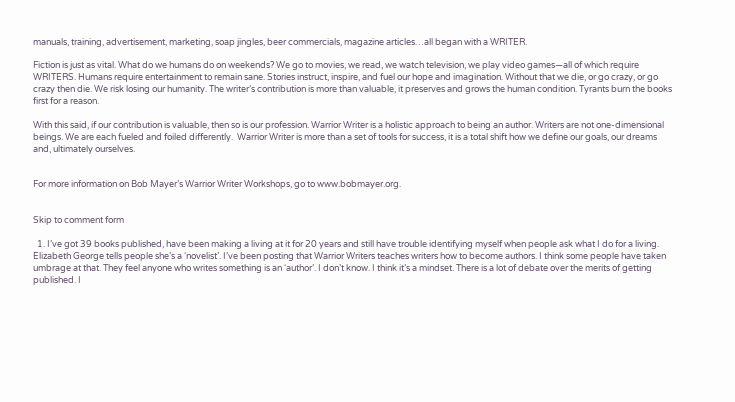manuals, training, advertisement, marketing, soap jingles, beer commercials, magazine articles…all began with a WRITER.

Fiction is just as vital. What do we humans do on weekends? We go to movies, we read, we watch television, we play video games—all of which require WRITERS. Humans require entertainment to remain sane. Stories instruct, inspire, and fuel our hope and imagination. Without that we die, or go crazy, or go crazy then die. We risk losing our humanity. The writer’s contribution is more than valuable, it preserves and grows the human condition. Tyrants burn the books first for a reason.

With this said, if our contribution is valuable, then so is our profession. Warrior Writer is a holistic approach to being an author. Writers are not one-dimensional beings. We are each fueled and foiled differently.  Warrior Writer is more than a set of tools for success, it is a total shift how we define our goals, our dreams and, ultimately ourselves.


For more information on Bob Mayer’s Warrior Writer Workshops, go to www.bobmayer.org.


Skip to comment form

  1. I’ve got 39 books published, have been making a living at it for 20 years and still have trouble identifying myself when people ask what I do for a living. Elizabeth George tells people she’s a ‘novelist’. I’ve been posting that Warrior Writers teaches writers how to become authors. I think some people have taken umbrage at that. They feel anyone who writes something is an ‘author’. I don’t know. I think it’s a mindset. There is a lot of debate over the merits of getting published. I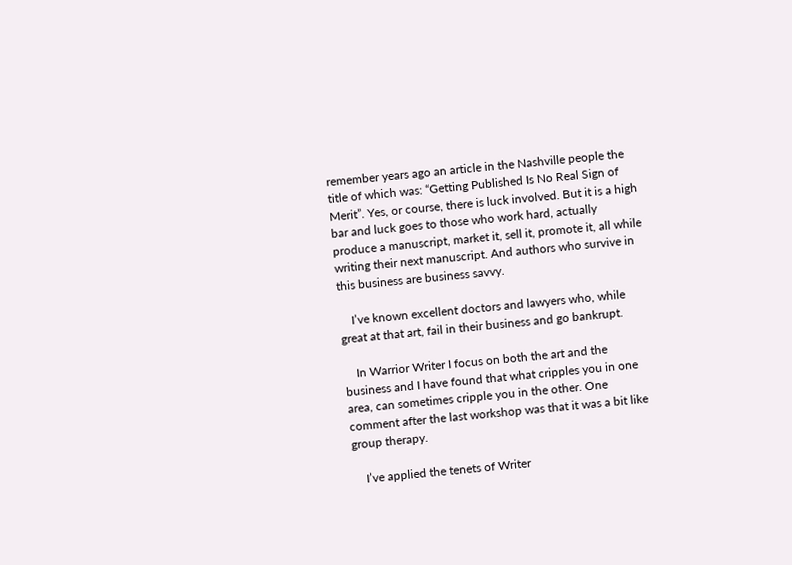remember years ago an article in the Nashville people the title of which was: “Getting Published Is No Real Sign of Merit”. Yes, or course, there is luck involved. But it is a high bar and luck goes to those who work hard, actually produce a manuscript, market it, sell it, promote it, all while writing their next manuscript. And authors who survive in this business are business savvy.

    I’ve known excellent doctors and lawyers who, while great at that art, fail in their business and go bankrupt.

    In Warrior Writer I focus on both the art and the business and I have found that what cripples you in one area, can sometimes cripple you in the other. One comment after the last workshop was that it was a bit like group therapy.

    I’ve applied the tenets of Writer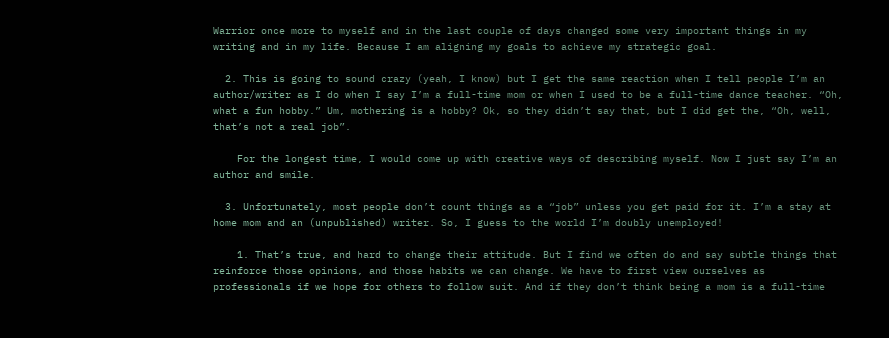Warrior once more to myself and in the last couple of days changed some very important things in my writing and in my life. Because I am aligning my goals to achieve my strategic goal.

  2. This is going to sound crazy (yeah, I know) but I get the same reaction when I tell people I’m an author/writer as I do when I say I’m a full-time mom or when I used to be a full-time dance teacher. “Oh, what a fun hobby.” Um, mothering is a hobby? Ok, so they didn’t say that, but I did get the, “Oh, well, that’s not a real job”.

    For the longest time, I would come up with creative ways of describing myself. Now I just say I’m an author and smile.

  3. Unfortunately, most people don’t count things as a “job” unless you get paid for it. I’m a stay at home mom and an (unpublished) writer. So, I guess to the world I’m doubly unemployed!

    1. That’s true, and hard to change their attitude. But I find we often do and say subtle things that reinforce those opinions, and those habits we can change. We have to first view ourselves as professionals if we hope for others to follow suit. And if they don’t think being a mom is a full-time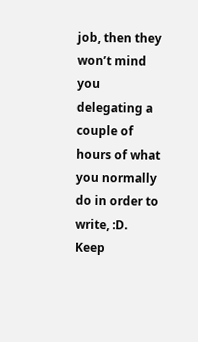job, then they won’t mind you delegating a couple of hours of what you normally do in order to write, :D. Keep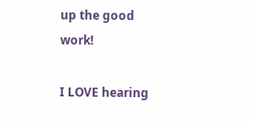up the good work!

I LOVE hearing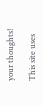your thoughts!

This site uses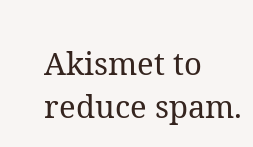Akismet to reduce spam.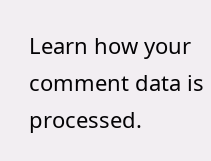Learn how your comment data is processed.